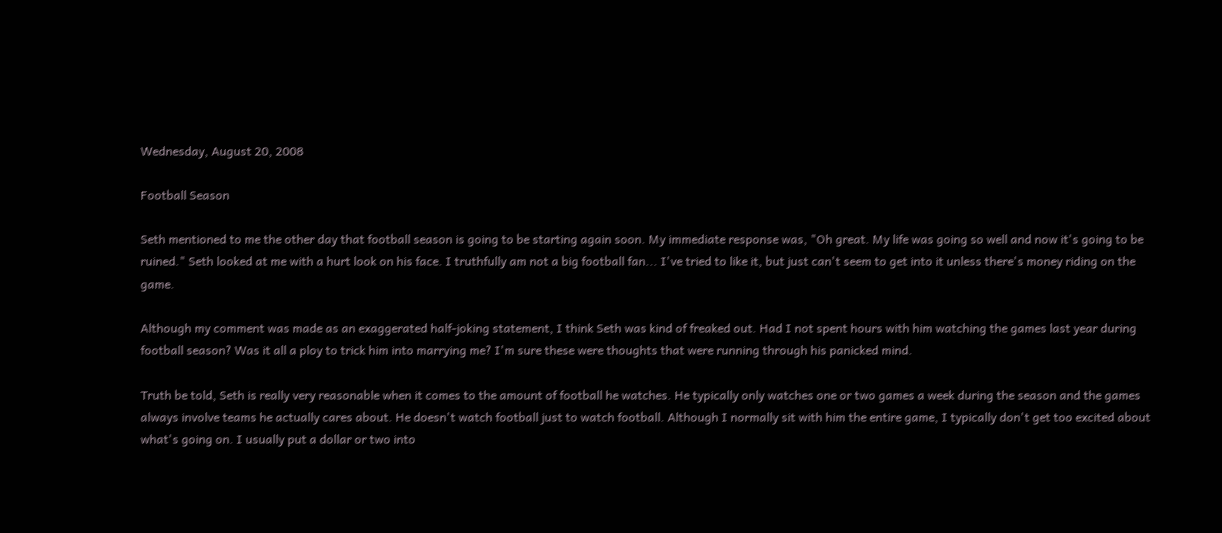Wednesday, August 20, 2008

Football Season

Seth mentioned to me the other day that football season is going to be starting again soon. My immediate response was, "Oh great. My life was going so well and now it's going to be ruined." Seth looked at me with a hurt look on his face. I truthfully am not a big football fan... I've tried to like it, but just can't seem to get into it unless there's money riding on the game.

Although my comment was made as an exaggerated half-joking statement, I think Seth was kind of freaked out. Had I not spent hours with him watching the games last year during football season? Was it all a ploy to trick him into marrying me? I'm sure these were thoughts that were running through his panicked mind.

Truth be told, Seth is really very reasonable when it comes to the amount of football he watches. He typically only watches one or two games a week during the season and the games always involve teams he actually cares about. He doesn't watch football just to watch football. Although I normally sit with him the entire game, I typically don't get too excited about what's going on. I usually put a dollar or two into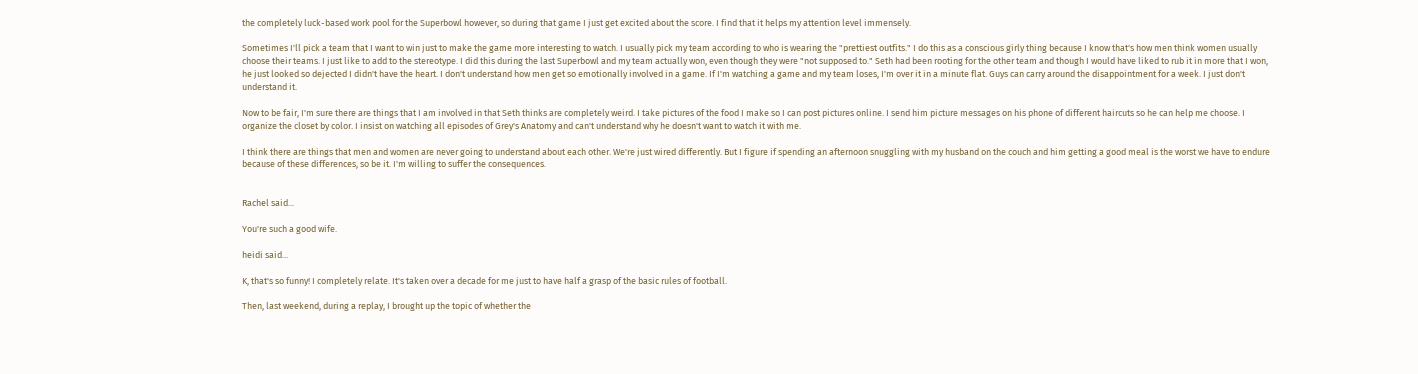the completely luck-based work pool for the Superbowl however, so during that game I just get excited about the score. I find that it helps my attention level immensely.

Sometimes I'll pick a team that I want to win just to make the game more interesting to watch. I usually pick my team according to who is wearing the "prettiest outfits." I do this as a conscious girly thing because I know that's how men think women usually choose their teams. I just like to add to the stereotype. I did this during the last Superbowl and my team actually won, even though they were "not supposed to." Seth had been rooting for the other team and though I would have liked to rub it in more that I won, he just looked so dejected I didn't have the heart. I don't understand how men get so emotionally involved in a game. If I'm watching a game and my team loses, I'm over it in a minute flat. Guys can carry around the disappointment for a week. I just don't understand it.

Now to be fair, I'm sure there are things that I am involved in that Seth thinks are completely weird. I take pictures of the food I make so I can post pictures online. I send him picture messages on his phone of different haircuts so he can help me choose. I organize the closet by color. I insist on watching all episodes of Grey's Anatomy and can't understand why he doesn't want to watch it with me.

I think there are things that men and women are never going to understand about each other. We're just wired differently. But I figure if spending an afternoon snuggling with my husband on the couch and him getting a good meal is the worst we have to endure because of these differences, so be it. I'm willing to suffer the consequences.


Rachel said...

You're such a good wife.

heidi said...

K, that's so funny! I completely relate. It's taken over a decade for me just to have half a grasp of the basic rules of football.

Then, last weekend, during a replay, I brought up the topic of whether the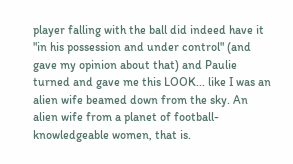player falling with the ball did indeed have it "in his possession and under control" (and gave my opinion about that) and Paulie turned and gave me this LOOK... like I was an alien wife beamed down from the sky. An alien wife from a planet of football-knowledgeable women, that is.